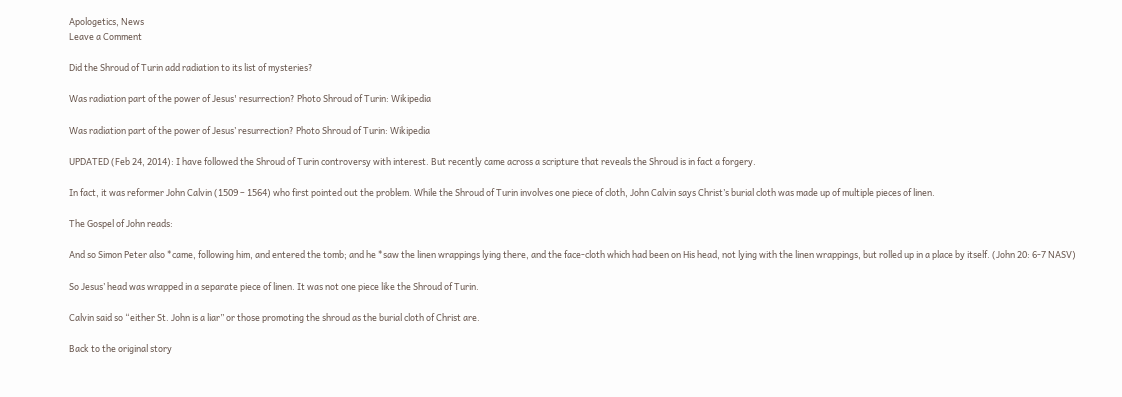Apologetics, News
Leave a Comment

Did the Shroud of Turin add radiation to its list of mysteries?

Was radiation part of the power of Jesus' resurrection? Photo Shroud of Turin: Wikipedia

Was radiation part of the power of Jesus’ resurrection? Photo Shroud of Turin: Wikipedia

UPDATED (Feb 24, 2014): I have followed the Shroud of Turin controversy with interest. But recently came across a scripture that reveals the Shroud is in fact a forgery.

In fact, it was reformer John Calvin (1509 – 1564) who first pointed out the problem. While the Shroud of Turin involves one piece of cloth, John Calvin says Christ’s burial cloth was made up of multiple pieces of linen.

The Gospel of John reads:

And so Simon Peter also *came, following him, and entered the tomb; and he *saw the linen wrappings lying there, and the face-cloth which had been on His head, not lying with the linen wrappings, but rolled up in a place by itself. (John 20: 6-7 NASV)

So Jesus’ head was wrapped in a separate piece of linen. It was not one piece like the Shroud of Turin.

Calvin said so “either St. John is a liar” or those promoting the shroud as the burial cloth of Christ are.

Back to the original story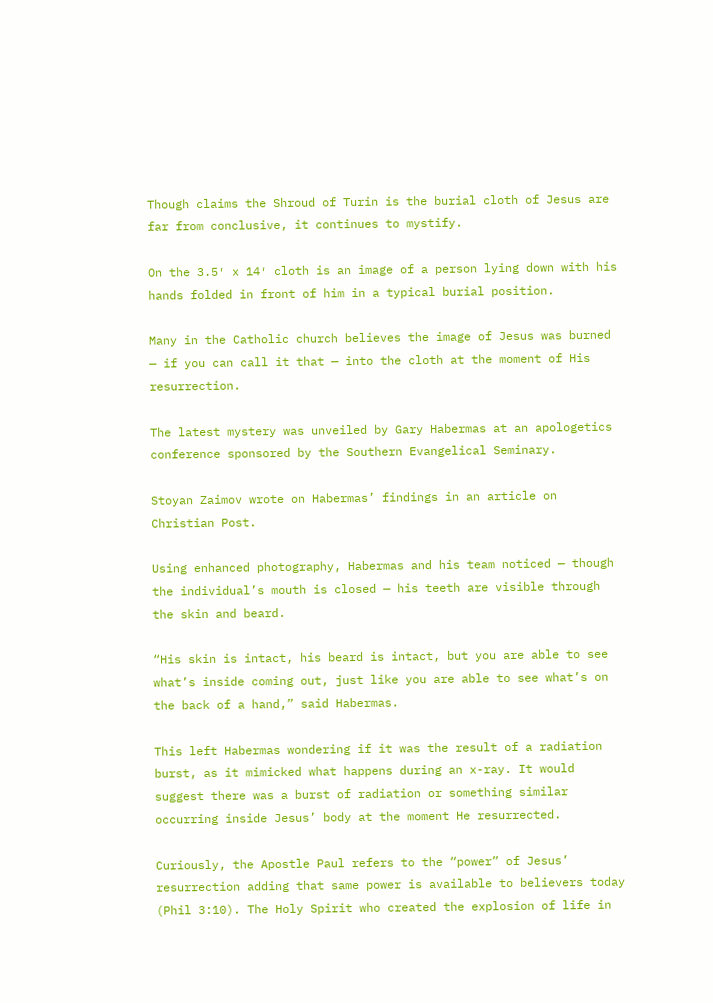Though claims the Shroud of Turin is the burial cloth of Jesus are far from conclusive, it continues to mystify.

On the 3.5′ x 14′ cloth is an image of a person lying down with his hands folded in front of him in a typical burial position.

Many in the Catholic church believes the image of Jesus was burned — if you can call it that — into the cloth at the moment of His resurrection.

The latest mystery was unveiled by Gary Habermas at an apologetics conference sponsored by the Southern Evangelical Seminary.

Stoyan Zaimov wrote on Habermas’ findings in an article on Christian Post.

Using enhanced photography, Habermas and his team noticed — though the individual’s mouth is closed — his teeth are visible through the skin and beard.

“His skin is intact, his beard is intact, but you are able to see what’s inside coming out, just like you are able to see what’s on the back of a hand,” said Habermas.

This left Habermas wondering if it was the result of a radiation burst, as it mimicked what happens during an x-ray. It would suggest there was a burst of radiation or something similar occurring inside Jesus’ body at the moment He resurrected.

Curiously, the Apostle Paul refers to the “power” of Jesus’ resurrection adding that same power is available to believers today (Phil 3:10). The Holy Spirit who created the explosion of life in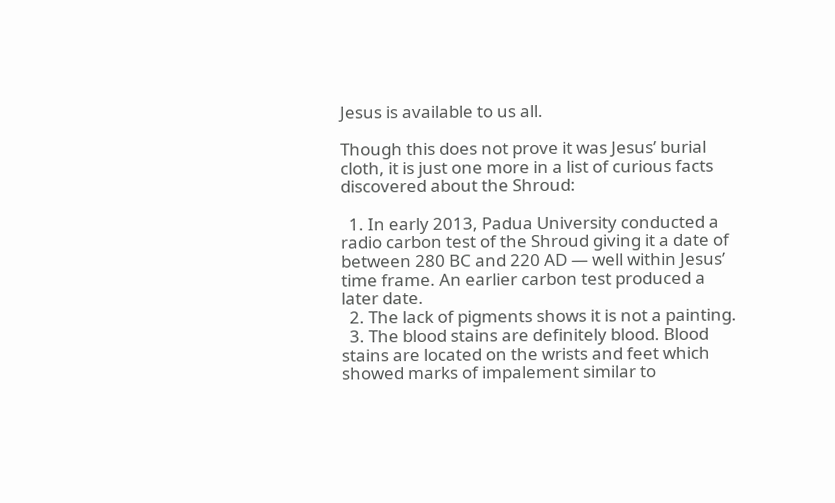Jesus is available to us all.

Though this does not prove it was Jesus’ burial cloth, it is just one more in a list of curious facts discovered about the Shroud:

  1. In early 2013, Padua University conducted a radio carbon test of the Shroud giving it a date of between 280 BC and 220 AD — well within Jesus’ time frame. An earlier carbon test produced a later date.
  2. The lack of pigments shows it is not a painting.
  3. The blood stains are definitely blood. Blood stains are located on the wrists and feet which showed marks of impalement similar to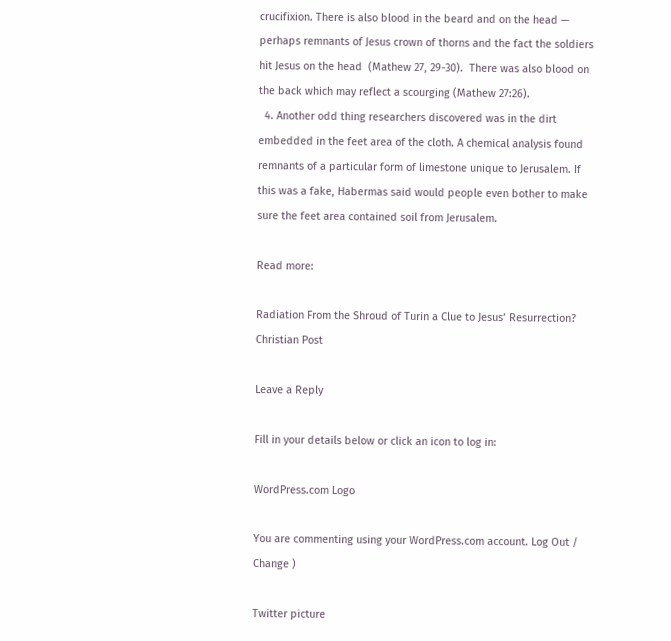crucifixion. There is also blood in the beard and on the head — perhaps remnants of Jesus crown of thorns and the fact the soldiers hit Jesus on the head  (Mathew 27, 29-30).  There was also blood on the back which may reflect a scourging (Mathew 27:26).
  4. Another odd thing researchers discovered was in the dirt embedded in the feet area of the cloth. A chemical analysis found remnants of a particular form of limestone unique to Jerusalem. If this was a fake, Habermas said would people even bother to make sure the feet area contained soil from Jerusalem.

Read more:

Radiation From the Shroud of Turin a Clue to Jesus’ Resurrection? Christian Post

Leave a Reply

Fill in your details below or click an icon to log in:

WordPress.com Logo

You are commenting using your WordPress.com account. Log Out /  Change )

Twitter picture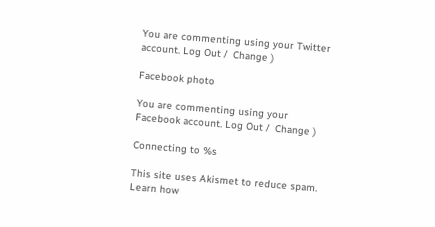You are commenting using your Twitter account. Log Out /  Change )

Facebook photo

You are commenting using your Facebook account. Log Out /  Change )

Connecting to %s

This site uses Akismet to reduce spam. Learn how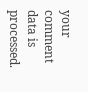your comment data is processed.